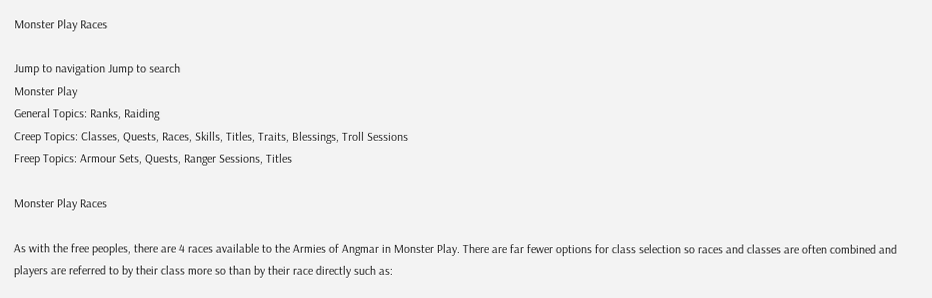Monster Play Races

Jump to navigation Jump to search
Monster Play
General Topics: Ranks, Raiding
Creep Topics: Classes, Quests, Races, Skills, Titles, Traits, Blessings, Troll Sessions
Freep Topics: Armour Sets, Quests, Ranger Sessions, Titles

Monster Play Races

As with the free peoples, there are 4 races available to the Armies of Angmar in Monster Play. There are far fewer options for class selection so races and classes are often combined and players are referred to by their class more so than by their race directly such as: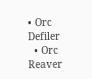• Orc Defiler
  • Orc Reaver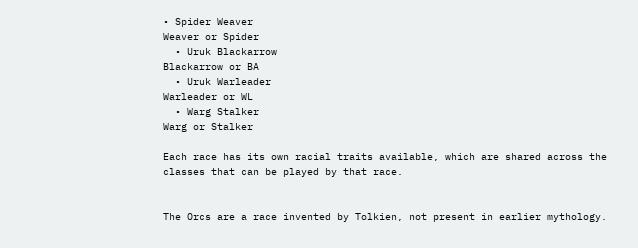• Spider Weaver
Weaver or Spider
  • Uruk Blackarrow
Blackarrow or BA
  • Uruk Warleader
Warleader or WL
  • Warg Stalker
Warg or Stalker

Each race has its own racial traits available, which are shared across the classes that can be played by that race.


The Orcs are a race invented by Tolkien, not present in earlier mythology.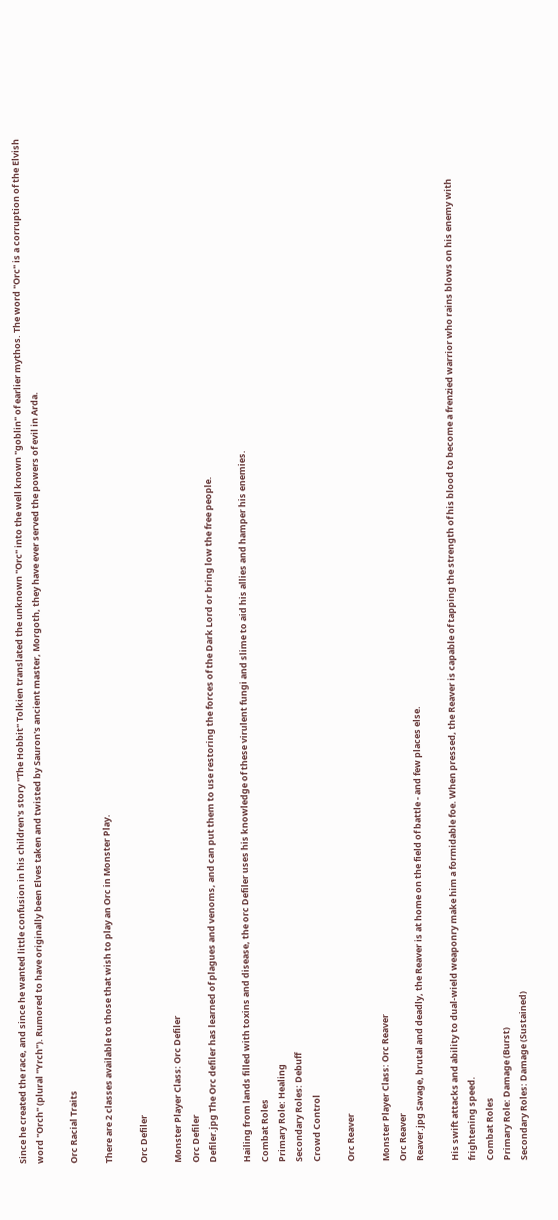Since he created the race, and since he wanted little confusion in his children's story "The Hobbit" Tolkien translated the unknown "Orc" into the well known "goblin" of earlier mythos. The word "Orc" is a corruption of the Elvish word "Orch" (plural "Yrch"). Rumored to have originally been Elves taken and twisted by Sauron's ancient master, Morgoth, they have ever served the powers of evil in Arda.

Orc Racial Traits

There are 2 classes available to those that wish to play an Orc in Monster Play.

Orc Defiler

Monster Player Class: Orc Defiler
Orc Defiler
Defiler.jpg The Orc defiler has learned of plagues and venoms, and can put them to use restoring the forces of the Dark Lord or bring low the free people.

Hailing from lands filled with toxins and disease, the orc Defiler uses his knowledge of these virulent fungi and slime to aid his allies and hamper his enemies.
Combat Roles
Primary Role: Healing
Secondary Roles: Debuff
Crowd Control

Orc Reaver

Monster Player Class: Orc Reaver
Orc Reaver
Reaver.jpg Savage, brutal and deadly, the Reaver is at home on the field of battle - and few places else.

His swift attacks and ability to dual-wield weaponry make him a formidable foe. When pressed, the Reaver is capable of tapping the strength of his blood to become a frenzied warrior who rains blows on his enemy with frightening speed.
Combat Roles
Primary Role: Damage (Burst)
Secondary Roles: Damage (Sustained)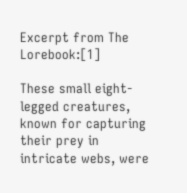Excerpt from The Lorebook:[1]

These small eight-legged creatures, known for capturing their prey in intricate webs, were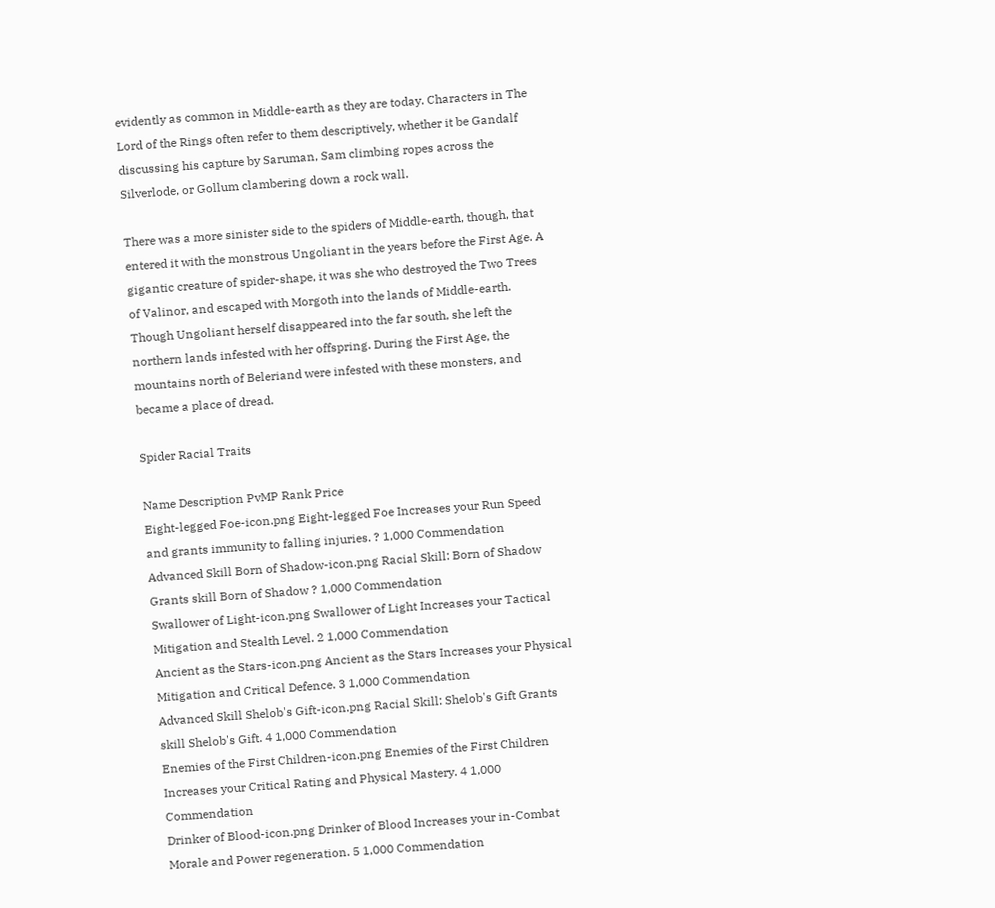evidently as common in Middle-earth as they are today. Characters in The Lord of the Rings often refer to them descriptively, whether it be Gandalf discussing his capture by Saruman, Sam climbing ropes across the Silverlode, or Gollum clambering down a rock wall.

There was a more sinister side to the spiders of Middle-earth, though, that entered it with the monstrous Ungoliant in the years before the First Age. A gigantic creature of spider-shape, it was she who destroyed the Two Trees of Valinor, and escaped with Morgoth into the lands of Middle-earth. Though Ungoliant herself disappeared into the far south, she left the northern lands infested with her offspring. During the First Age, the mountains north of Beleriand were infested with these monsters, and became a place of dread.

Spider Racial Traits

Name Description PvMP Rank Price
Eight-legged Foe-icon.png Eight-legged Foe Increases your Run Speed and grants immunity to falling injuries. ? 1,000 Commendation
Advanced Skill Born of Shadow-icon.png Racial Skill: Born of Shadow Grants skill Born of Shadow ? 1,000 Commendation
Swallower of Light-icon.png Swallower of Light Increases your Tactical Mitigation and Stealth Level. 2 1,000 Commendation
Ancient as the Stars-icon.png Ancient as the Stars Increases your Physical Mitigation and Critical Defence. 3 1,000 Commendation
Advanced Skill Shelob's Gift-icon.png Racial Skill: Shelob's Gift Grants skill Shelob's Gift. 4 1,000 Commendation
Enemies of the First Children-icon.png Enemies of the First Children Increases your Critical Rating and Physical Mastery. 4 1,000 Commendation
Drinker of Blood-icon.png Drinker of Blood Increases your in-Combat Morale and Power regeneration. 5 1,000 Commendation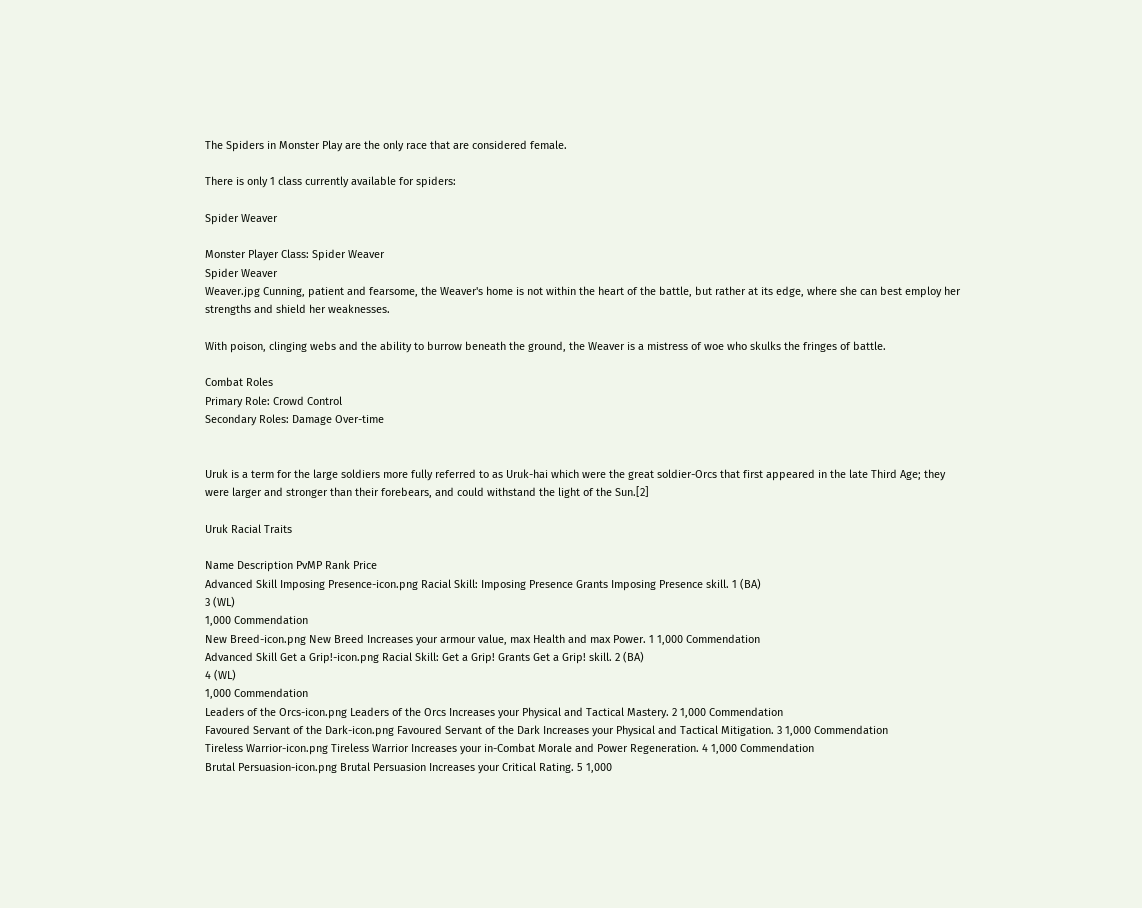The Spiders in Monster Play are the only race that are considered female.

There is only 1 class currently available for spiders:

Spider Weaver

Monster Player Class: Spider Weaver
Spider Weaver
Weaver.jpg Cunning, patient and fearsome, the Weaver's home is not within the heart of the battle, but rather at its edge, where she can best employ her strengths and shield her weaknesses.

With poison, clinging webs and the ability to burrow beneath the ground, the Weaver is a mistress of woe who skulks the fringes of battle.

Combat Roles
Primary Role: Crowd Control
Secondary Roles: Damage Over-time


Uruk is a term for the large soldiers more fully referred to as Uruk-hai which were the great soldier-Orcs that first appeared in the late Third Age; they were larger and stronger than their forebears, and could withstand the light of the Sun.[2]

Uruk Racial Traits

Name Description PvMP Rank Price
Advanced Skill Imposing Presence-icon.png Racial Skill: Imposing Presence Grants Imposing Presence skill. 1 (BA)
3 (WL)
1,000 Commendation
New Breed-icon.png New Breed Increases your armour value, max Health and max Power. 1 1,000 Commendation
Advanced Skill Get a Grip!-icon.png Racial Skill: Get a Grip! Grants Get a Grip! skill. 2 (BA)
4 (WL)
1,000 Commendation
Leaders of the Orcs-icon.png Leaders of the Orcs Increases your Physical and Tactical Mastery. 2 1,000 Commendation
Favoured Servant of the Dark-icon.png Favoured Servant of the Dark Increases your Physical and Tactical Mitigation. 3 1,000 Commendation
Tireless Warrior-icon.png Tireless Warrior Increases your in-Combat Morale and Power Regeneration. 4 1,000 Commendation
Brutal Persuasion-icon.png Brutal Persuasion Increases your Critical Rating. 5 1,000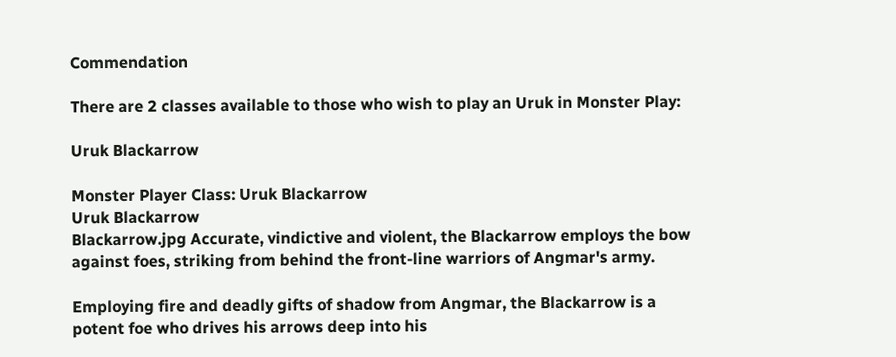Commendation

There are 2 classes available to those who wish to play an Uruk in Monster Play:

Uruk Blackarrow

Monster Player Class: Uruk Blackarrow
Uruk Blackarrow
Blackarrow.jpg Accurate, vindictive and violent, the Blackarrow employs the bow against foes, striking from behind the front-line warriors of Angmar's army.

Employing fire and deadly gifts of shadow from Angmar, the Blackarrow is a potent foe who drives his arrows deep into his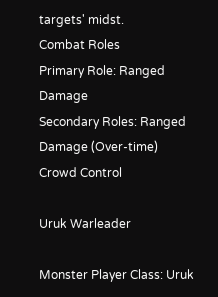targets' midst.
Combat Roles
Primary Role: Ranged Damage
Secondary Roles: Ranged Damage (Over-time)
Crowd Control

Uruk Warleader

Monster Player Class: Uruk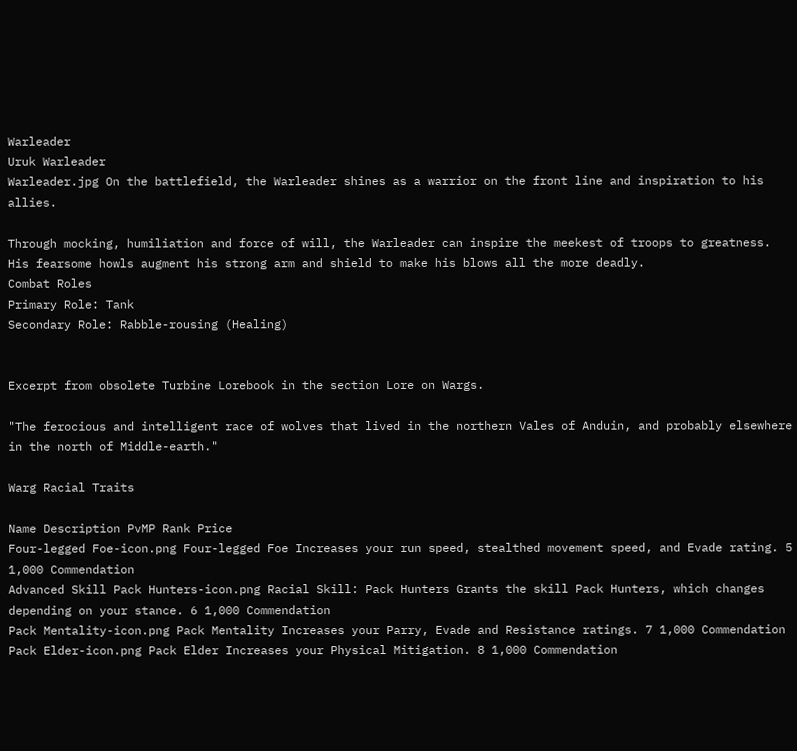Warleader
Uruk Warleader
Warleader.jpg On the battlefield, the Warleader shines as a warrior on the front line and inspiration to his allies.

Through mocking, humiliation and force of will, the Warleader can inspire the meekest of troops to greatness. His fearsome howls augment his strong arm and shield to make his blows all the more deadly.
Combat Roles
Primary Role: Tank
Secondary Role: Rabble-rousing (Healing)


Excerpt from obsolete Turbine Lorebook in the section Lore on Wargs.

"The ferocious and intelligent race of wolves that lived in the northern Vales of Anduin, and probably elsewhere in the north of Middle-earth."

Warg Racial Traits

Name Description PvMP Rank Price
Four-legged Foe-icon.png Four-legged Foe Increases your run speed, stealthed movement speed, and Evade rating. 5 1,000 Commendation
Advanced Skill Pack Hunters-icon.png Racial Skill: Pack Hunters Grants the skill Pack Hunters, which changes depending on your stance. 6 1,000 Commendation
Pack Mentality-icon.png Pack Mentality Increases your Parry, Evade and Resistance ratings. 7 1,000 Commendation
Pack Elder-icon.png Pack Elder Increases your Physical Mitigation. 8 1,000 Commendation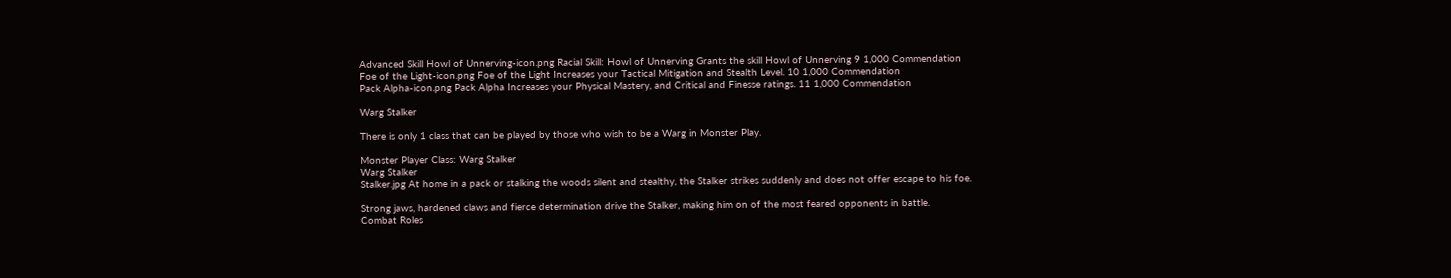Advanced Skill Howl of Unnerving-icon.png Racial Skill: Howl of Unnerving Grants the skill Howl of Unnerving 9 1,000 Commendation
Foe of the Light-icon.png Foe of the Light Increases your Tactical Mitigation and Stealth Level. 10 1,000 Commendation
Pack Alpha-icon.png Pack Alpha Increases your Physical Mastery, and Critical and Finesse ratings. 11 1,000 Commendation

Warg Stalker

There is only 1 class that can be played by those who wish to be a Warg in Monster Play.

Monster Player Class: Warg Stalker
Warg Stalker
Stalker.jpg At home in a pack or stalking the woods silent and stealthy, the Stalker strikes suddenly and does not offer escape to his foe.

Strong jaws, hardened claws and fierce determination drive the Stalker, making him on of the most feared opponents in battle.
Combat Roles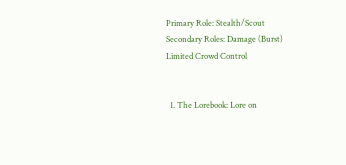Primary Role: Stealth/Scout
Secondary Roles: Damage (Burst)
Limited Crowd Control


  1. The Lorebook: Lore on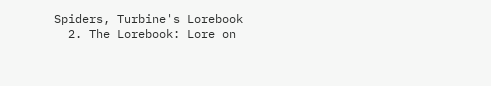Spiders, Turbine's Lorebook
  2. The Lorebook: Lore on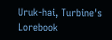Uruk-hai, Turbine's Lorebook